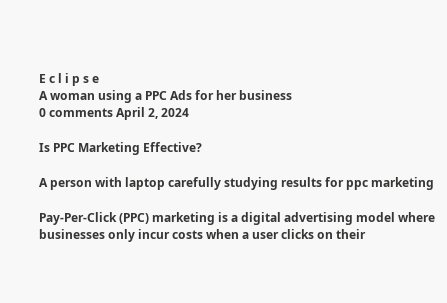E c l i p s e
A woman using a PPC Ads for her business
0 comments April 2, 2024

Is PPC Marketing Effective?

A person with laptop carefully studying results for ppc marketing

Pay-Per-Click (PPC) marketing is a digital advertising model where businesses only incur costs when a user clicks on their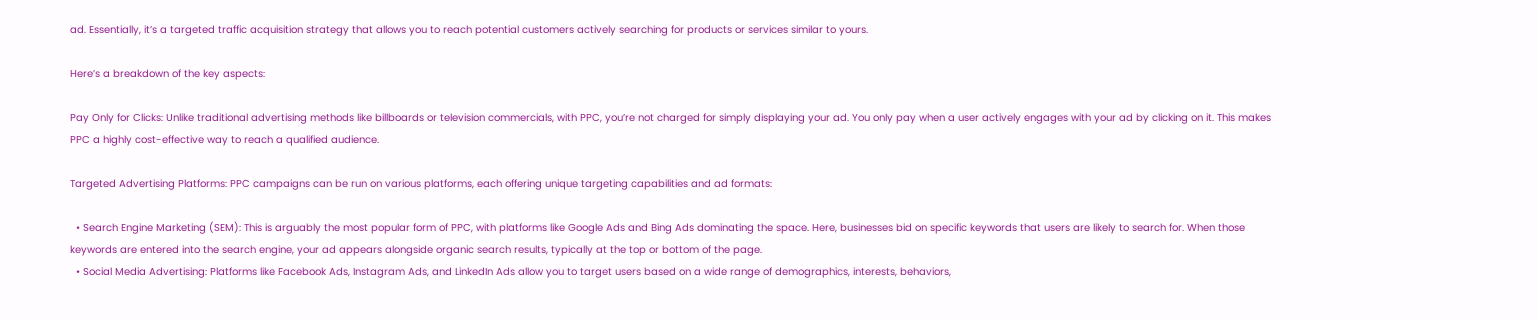ad. Essentially, it’s a targeted traffic acquisition strategy that allows you to reach potential customers actively searching for products or services similar to yours.

Here’s a breakdown of the key aspects:

Pay Only for Clicks: Unlike traditional advertising methods like billboards or television commercials, with PPC, you’re not charged for simply displaying your ad. You only pay when a user actively engages with your ad by clicking on it. This makes PPC a highly cost-effective way to reach a qualified audience.

Targeted Advertising Platforms: PPC campaigns can be run on various platforms, each offering unique targeting capabilities and ad formats:

  • Search Engine Marketing (SEM): This is arguably the most popular form of PPC, with platforms like Google Ads and Bing Ads dominating the space. Here, businesses bid on specific keywords that users are likely to search for. When those keywords are entered into the search engine, your ad appears alongside organic search results, typically at the top or bottom of the page.
  • Social Media Advertising: Platforms like Facebook Ads, Instagram Ads, and LinkedIn Ads allow you to target users based on a wide range of demographics, interests, behaviors,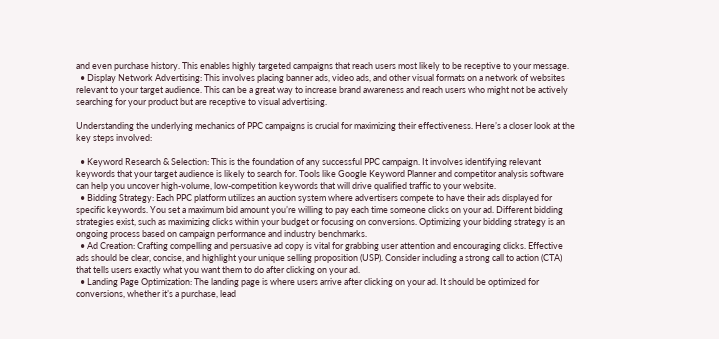and even purchase history. This enables highly targeted campaigns that reach users most likely to be receptive to your message.
  • Display Network Advertising: This involves placing banner ads, video ads, and other visual formats on a network of websites relevant to your target audience. This can be a great way to increase brand awareness and reach users who might not be actively searching for your product but are receptive to visual advertising.

Understanding the underlying mechanics of PPC campaigns is crucial for maximizing their effectiveness. Here’s a closer look at the key steps involved:

  • Keyword Research & Selection: This is the foundation of any successful PPC campaign. It involves identifying relevant keywords that your target audience is likely to search for. Tools like Google Keyword Planner and competitor analysis software can help you uncover high-volume, low-competition keywords that will drive qualified traffic to your website.
  • Bidding Strategy: Each PPC platform utilizes an auction system where advertisers compete to have their ads displayed for specific keywords. You set a maximum bid amount you’re willing to pay each time someone clicks on your ad. Different bidding strategies exist, such as maximizing clicks within your budget or focusing on conversions. Optimizing your bidding strategy is an ongoing process based on campaign performance and industry benchmarks.
  • Ad Creation: Crafting compelling and persuasive ad copy is vital for grabbing user attention and encouraging clicks. Effective ads should be clear, concise, and highlight your unique selling proposition (USP). Consider including a strong call to action (CTA) that tells users exactly what you want them to do after clicking on your ad.
  • Landing Page Optimization: The landing page is where users arrive after clicking on your ad. It should be optimized for conversions, whether it’s a purchase, lead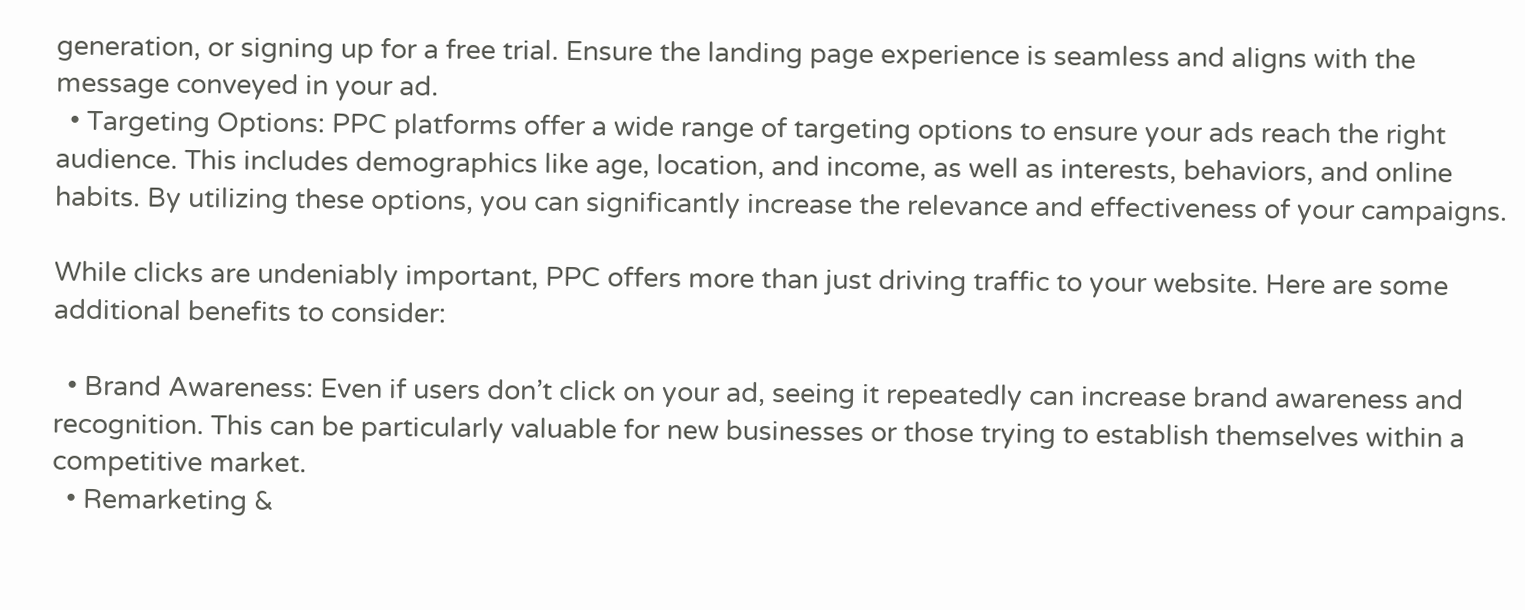generation, or signing up for a free trial. Ensure the landing page experience is seamless and aligns with the message conveyed in your ad.
  • Targeting Options: PPC platforms offer a wide range of targeting options to ensure your ads reach the right audience. This includes demographics like age, location, and income, as well as interests, behaviors, and online habits. By utilizing these options, you can significantly increase the relevance and effectiveness of your campaigns.

While clicks are undeniably important, PPC offers more than just driving traffic to your website. Here are some additional benefits to consider:

  • Brand Awareness: Even if users don’t click on your ad, seeing it repeatedly can increase brand awareness and recognition. This can be particularly valuable for new businesses or those trying to establish themselves within a competitive market.
  • Remarketing &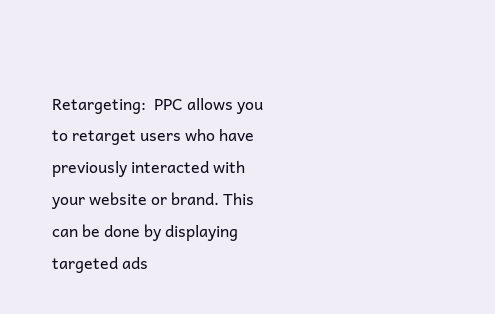Retargeting:  PPC allows you to retarget users who have previously interacted with your website or brand. This can be done by displaying targeted ads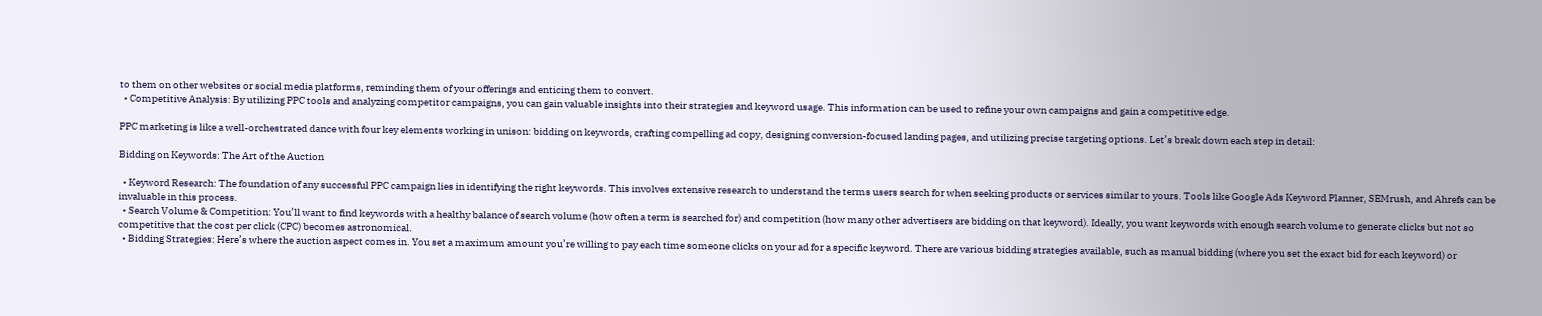to them on other websites or social media platforms, reminding them of your offerings and enticing them to convert.
  • Competitive Analysis: By utilizing PPC tools and analyzing competitor campaigns, you can gain valuable insights into their strategies and keyword usage. This information can be used to refine your own campaigns and gain a competitive edge.

PPC marketing is like a well-orchestrated dance with four key elements working in unison: bidding on keywords, crafting compelling ad copy, designing conversion-focused landing pages, and utilizing precise targeting options. Let’s break down each step in detail:

Bidding on Keywords: The Art of the Auction

  • Keyword Research: The foundation of any successful PPC campaign lies in identifying the right keywords. This involves extensive research to understand the terms users search for when seeking products or services similar to yours. Tools like Google Ads Keyword Planner, SEMrush, and Ahrefs can be invaluable in this process.
  • Search Volume & Competition: You’ll want to find keywords with a healthy balance of search volume (how often a term is searched for) and competition (how many other advertisers are bidding on that keyword). Ideally, you want keywords with enough search volume to generate clicks but not so competitive that the cost per click (CPC) becomes astronomical.
  • Bidding Strategies: Here’s where the auction aspect comes in. You set a maximum amount you’re willing to pay each time someone clicks on your ad for a specific keyword. There are various bidding strategies available, such as manual bidding (where you set the exact bid for each keyword) or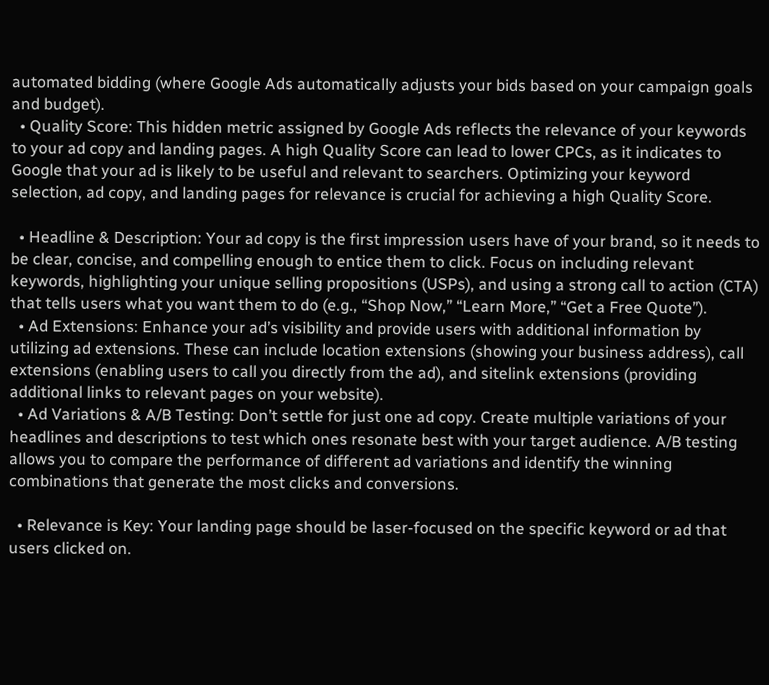automated bidding (where Google Ads automatically adjusts your bids based on your campaign goals and budget).
  • Quality Score: This hidden metric assigned by Google Ads reflects the relevance of your keywords to your ad copy and landing pages. A high Quality Score can lead to lower CPCs, as it indicates to Google that your ad is likely to be useful and relevant to searchers. Optimizing your keyword selection, ad copy, and landing pages for relevance is crucial for achieving a high Quality Score.

  • Headline & Description: Your ad copy is the first impression users have of your brand, so it needs to be clear, concise, and compelling enough to entice them to click. Focus on including relevant keywords, highlighting your unique selling propositions (USPs), and using a strong call to action (CTA) that tells users what you want them to do (e.g., “Shop Now,” “Learn More,” “Get a Free Quote”).
  • Ad Extensions: Enhance your ad’s visibility and provide users with additional information by utilizing ad extensions. These can include location extensions (showing your business address), call extensions (enabling users to call you directly from the ad), and sitelink extensions (providing additional links to relevant pages on your website).
  • Ad Variations & A/B Testing: Don’t settle for just one ad copy. Create multiple variations of your headlines and descriptions to test which ones resonate best with your target audience. A/B testing allows you to compare the performance of different ad variations and identify the winning combinations that generate the most clicks and conversions.

  • Relevance is Key: Your landing page should be laser-focused on the specific keyword or ad that users clicked on.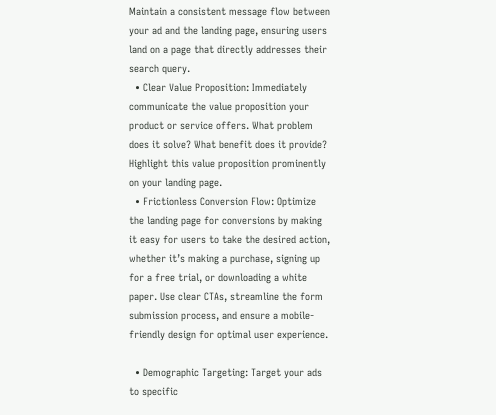Maintain a consistent message flow between your ad and the landing page, ensuring users land on a page that directly addresses their search query.
  • Clear Value Proposition: Immediately communicate the value proposition your product or service offers. What problem does it solve? What benefit does it provide? Highlight this value proposition prominently on your landing page.
  • Frictionless Conversion Flow: Optimize the landing page for conversions by making it easy for users to take the desired action, whether it’s making a purchase, signing up for a free trial, or downloading a white paper. Use clear CTAs, streamline the form submission process, and ensure a mobile-friendly design for optimal user experience.

  • Demographic Targeting: Target your ads to specific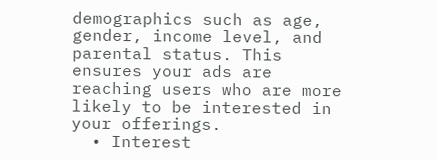demographics such as age, gender, income level, and parental status. This ensures your ads are reaching users who are more likely to be interested in your offerings.
  • Interest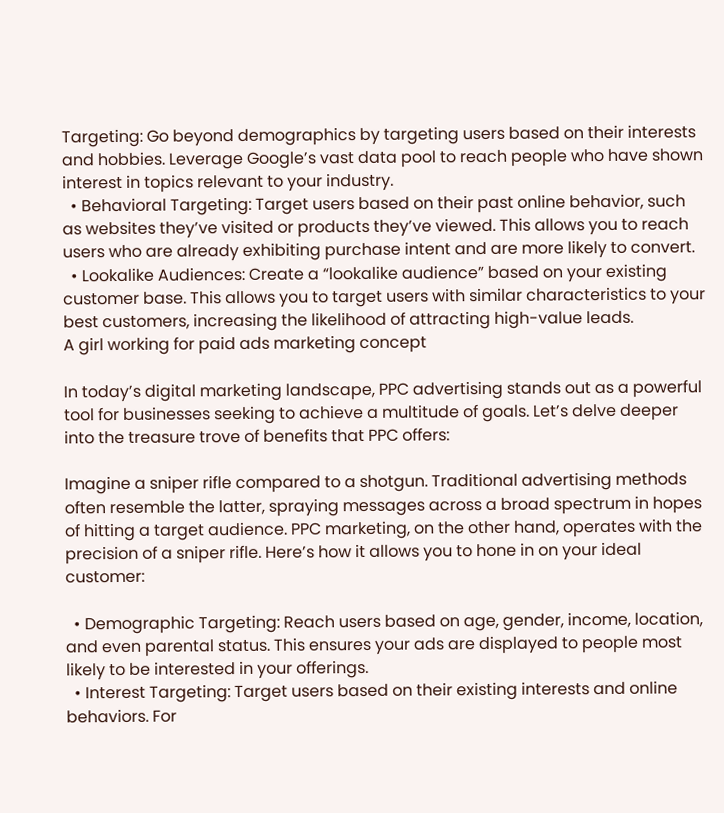Targeting: Go beyond demographics by targeting users based on their interests and hobbies. Leverage Google’s vast data pool to reach people who have shown interest in topics relevant to your industry.
  • Behavioral Targeting: Target users based on their past online behavior, such as websites they’ve visited or products they’ve viewed. This allows you to reach users who are already exhibiting purchase intent and are more likely to convert.
  • Lookalike Audiences: Create a “lookalike audience” based on your existing customer base. This allows you to target users with similar characteristics to your best customers, increasing the likelihood of attracting high-value leads.
A girl working for paid ads marketing concept

In today’s digital marketing landscape, PPC advertising stands out as a powerful tool for businesses seeking to achieve a multitude of goals. Let’s delve deeper into the treasure trove of benefits that PPC offers:

Imagine a sniper rifle compared to a shotgun. Traditional advertising methods often resemble the latter, spraying messages across a broad spectrum in hopes of hitting a target audience. PPC marketing, on the other hand, operates with the precision of a sniper rifle. Here’s how it allows you to hone in on your ideal customer:

  • Demographic Targeting: Reach users based on age, gender, income, location, and even parental status. This ensures your ads are displayed to people most likely to be interested in your offerings.
  • Interest Targeting: Target users based on their existing interests and online behaviors. For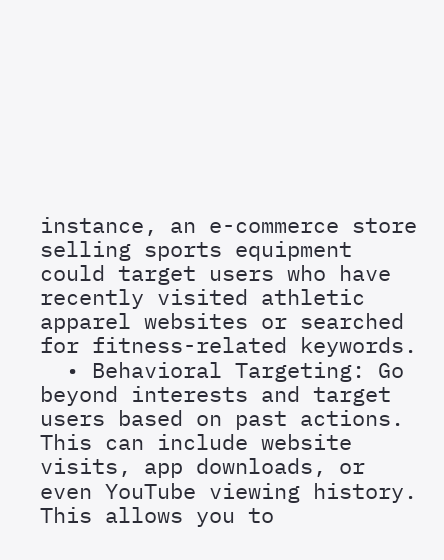instance, an e-commerce store selling sports equipment could target users who have recently visited athletic apparel websites or searched for fitness-related keywords.
  • Behavioral Targeting: Go beyond interests and target users based on past actions. This can include website visits, app downloads, or even YouTube viewing history. This allows you to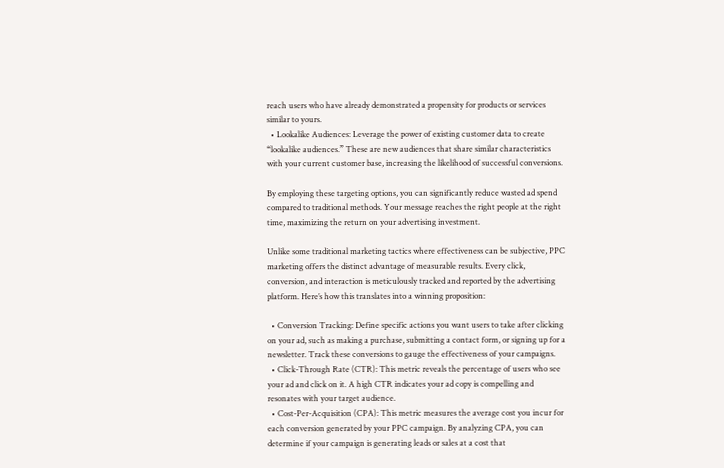reach users who have already demonstrated a propensity for products or services similar to yours.
  • Lookalike Audiences: Leverage the power of existing customer data to create “lookalike audiences.” These are new audiences that share similar characteristics with your current customer base, increasing the likelihood of successful conversions.

By employing these targeting options, you can significantly reduce wasted ad spend compared to traditional methods. Your message reaches the right people at the right time, maximizing the return on your advertising investment.

Unlike some traditional marketing tactics where effectiveness can be subjective, PPC marketing offers the distinct advantage of measurable results. Every click, conversion, and interaction is meticulously tracked and reported by the advertising platform. Here’s how this translates into a winning proposition:

  • Conversion Tracking: Define specific actions you want users to take after clicking on your ad, such as making a purchase, submitting a contact form, or signing up for a newsletter. Track these conversions to gauge the effectiveness of your campaigns.
  • Click-Through Rate (CTR): This metric reveals the percentage of users who see your ad and click on it. A high CTR indicates your ad copy is compelling and resonates with your target audience.
  • Cost-Per-Acquisition (CPA): This metric measures the average cost you incur for each conversion generated by your PPC campaign. By analyzing CPA, you can determine if your campaign is generating leads or sales at a cost that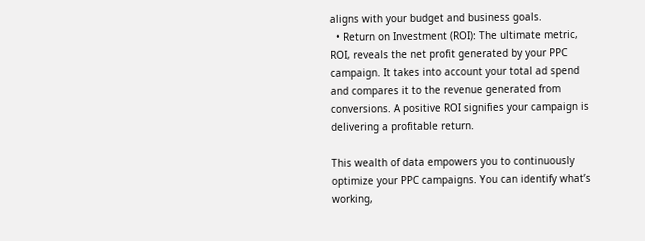aligns with your budget and business goals.
  • Return on Investment (ROI): The ultimate metric, ROI, reveals the net profit generated by your PPC campaign. It takes into account your total ad spend and compares it to the revenue generated from conversions. A positive ROI signifies your campaign is delivering a profitable return.

This wealth of data empowers you to continuously optimize your PPC campaigns. You can identify what’s working,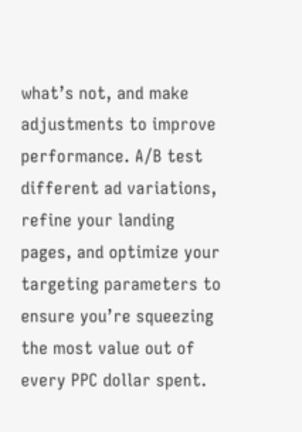what’s not, and make adjustments to improve performance. A/B test different ad variations, refine your landing pages, and optimize your targeting parameters to ensure you’re squeezing the most value out of every PPC dollar spent.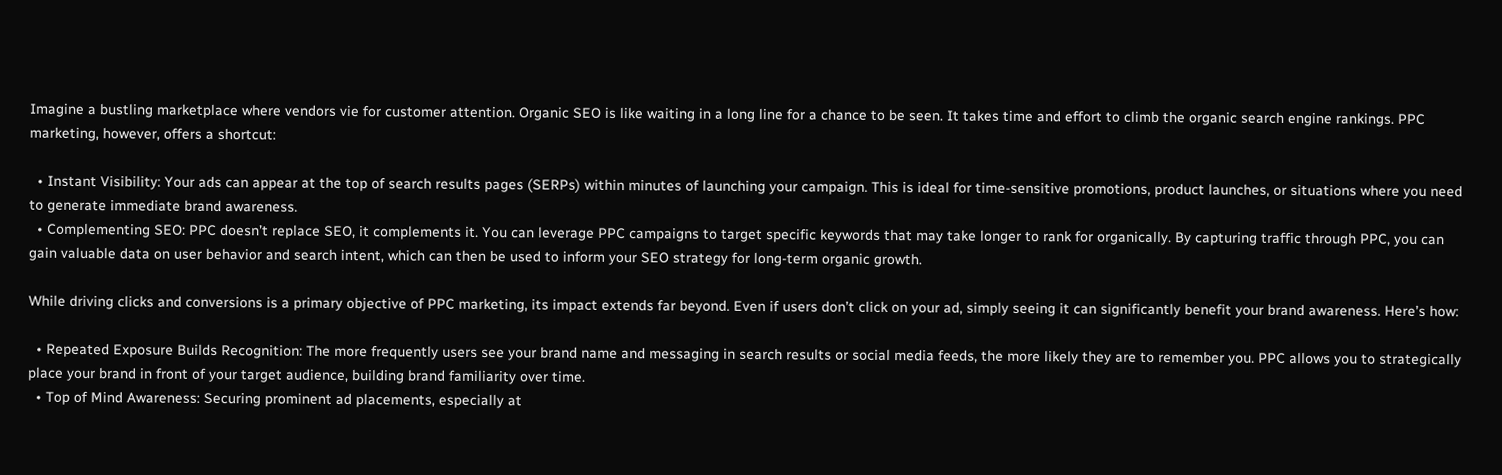Imagine a bustling marketplace where vendors vie for customer attention. Organic SEO is like waiting in a long line for a chance to be seen. It takes time and effort to climb the organic search engine rankings. PPC marketing, however, offers a shortcut:

  • Instant Visibility: Your ads can appear at the top of search results pages (SERPs) within minutes of launching your campaign. This is ideal for time-sensitive promotions, product launches, or situations where you need to generate immediate brand awareness.
  • Complementing SEO: PPC doesn’t replace SEO, it complements it. You can leverage PPC campaigns to target specific keywords that may take longer to rank for organically. By capturing traffic through PPC, you can gain valuable data on user behavior and search intent, which can then be used to inform your SEO strategy for long-term organic growth.

While driving clicks and conversions is a primary objective of PPC marketing, its impact extends far beyond. Even if users don’t click on your ad, simply seeing it can significantly benefit your brand awareness. Here’s how:

  • Repeated Exposure Builds Recognition: The more frequently users see your brand name and messaging in search results or social media feeds, the more likely they are to remember you. PPC allows you to strategically place your brand in front of your target audience, building brand familiarity over time.
  • Top of Mind Awareness: Securing prominent ad placements, especially at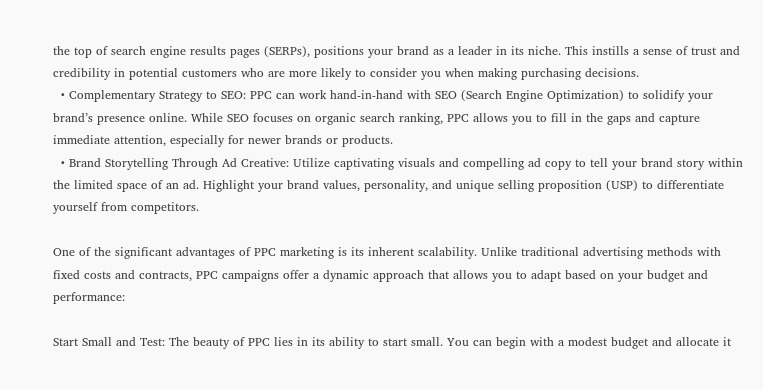the top of search engine results pages (SERPs), positions your brand as a leader in its niche. This instills a sense of trust and credibility in potential customers who are more likely to consider you when making purchasing decisions.
  • Complementary Strategy to SEO: PPC can work hand-in-hand with SEO (Search Engine Optimization) to solidify your brand’s presence online. While SEO focuses on organic search ranking, PPC allows you to fill in the gaps and capture immediate attention, especially for newer brands or products.
  • Brand Storytelling Through Ad Creative: Utilize captivating visuals and compelling ad copy to tell your brand story within the limited space of an ad. Highlight your brand values, personality, and unique selling proposition (USP) to differentiate yourself from competitors.

One of the significant advantages of PPC marketing is its inherent scalability. Unlike traditional advertising methods with fixed costs and contracts, PPC campaigns offer a dynamic approach that allows you to adapt based on your budget and performance:

Start Small and Test: The beauty of PPC lies in its ability to start small. You can begin with a modest budget and allocate it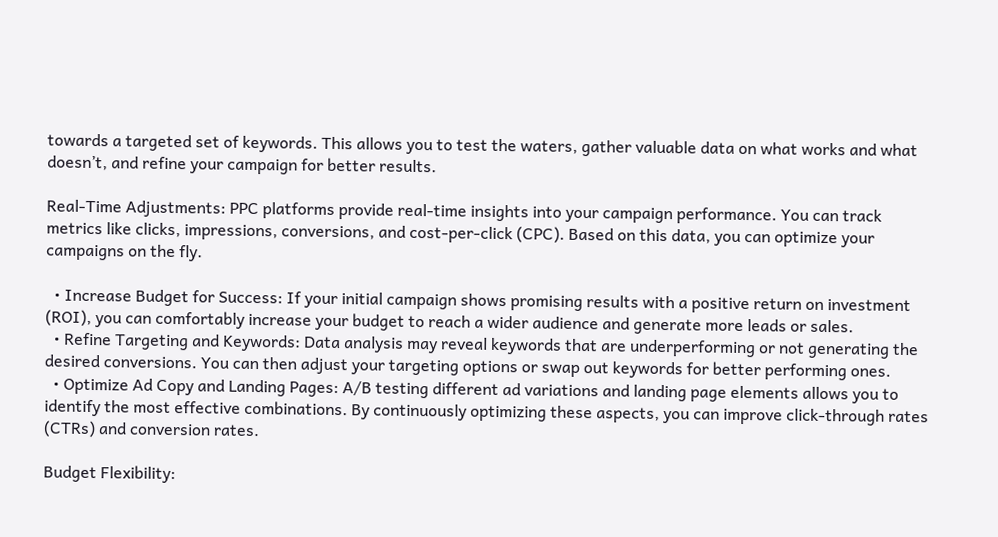towards a targeted set of keywords. This allows you to test the waters, gather valuable data on what works and what doesn’t, and refine your campaign for better results.

Real-Time Adjustments: PPC platforms provide real-time insights into your campaign performance. You can track metrics like clicks, impressions, conversions, and cost-per-click (CPC). Based on this data, you can optimize your campaigns on the fly.

  • Increase Budget for Success: If your initial campaign shows promising results with a positive return on investment (ROI), you can comfortably increase your budget to reach a wider audience and generate more leads or sales.
  • Refine Targeting and Keywords: Data analysis may reveal keywords that are underperforming or not generating the desired conversions. You can then adjust your targeting options or swap out keywords for better performing ones.
  • Optimize Ad Copy and Landing Pages: A/B testing different ad variations and landing page elements allows you to identify the most effective combinations. By continuously optimizing these aspects, you can improve click-through rates (CTRs) and conversion rates.

Budget Flexibility: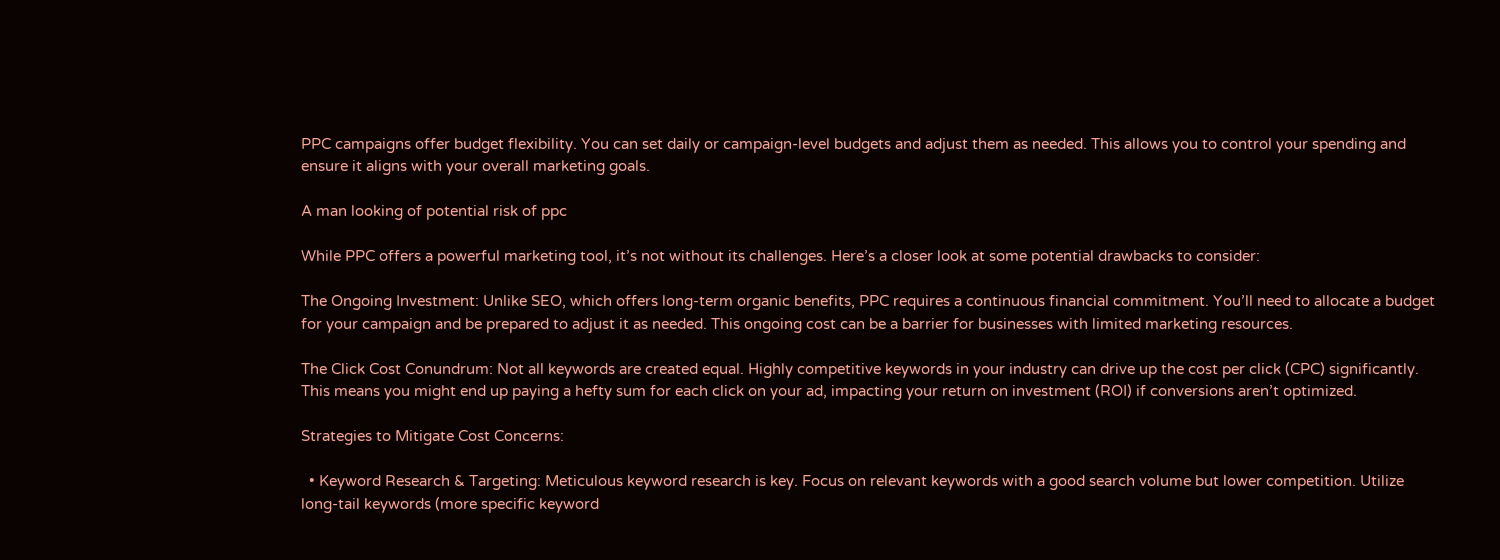PPC campaigns offer budget flexibility. You can set daily or campaign-level budgets and adjust them as needed. This allows you to control your spending and ensure it aligns with your overall marketing goals.

A man looking of potential risk of ppc

While PPC offers a powerful marketing tool, it’s not without its challenges. Here’s a closer look at some potential drawbacks to consider:

The Ongoing Investment: Unlike SEO, which offers long-term organic benefits, PPC requires a continuous financial commitment. You’ll need to allocate a budget for your campaign and be prepared to adjust it as needed. This ongoing cost can be a barrier for businesses with limited marketing resources.

The Click Cost Conundrum: Not all keywords are created equal. Highly competitive keywords in your industry can drive up the cost per click (CPC) significantly. This means you might end up paying a hefty sum for each click on your ad, impacting your return on investment (ROI) if conversions aren’t optimized.

Strategies to Mitigate Cost Concerns:

  • Keyword Research & Targeting: Meticulous keyword research is key. Focus on relevant keywords with a good search volume but lower competition. Utilize long-tail keywords (more specific keyword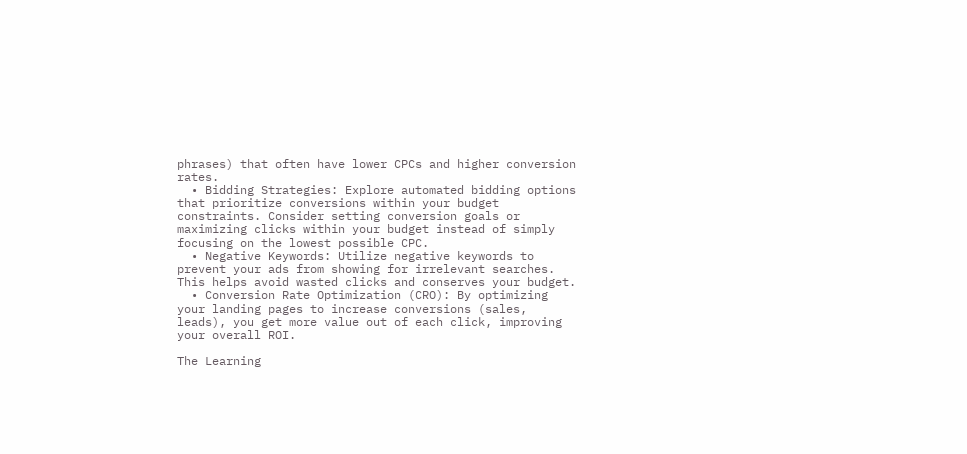phrases) that often have lower CPCs and higher conversion rates.
  • Bidding Strategies: Explore automated bidding options that prioritize conversions within your budget constraints. Consider setting conversion goals or maximizing clicks within your budget instead of simply focusing on the lowest possible CPC.
  • Negative Keywords: Utilize negative keywords to prevent your ads from showing for irrelevant searches. This helps avoid wasted clicks and conserves your budget.
  • Conversion Rate Optimization (CRO): By optimizing your landing pages to increase conversions (sales, leads), you get more value out of each click, improving your overall ROI.

The Learning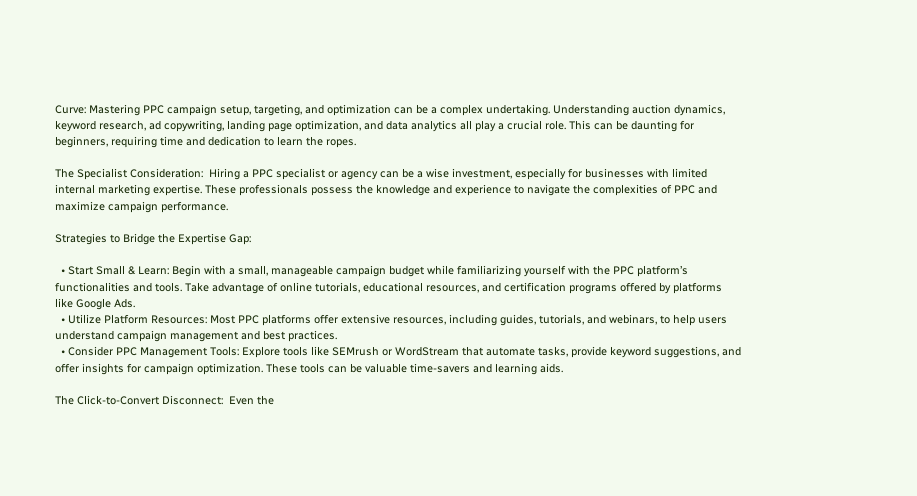Curve: Mastering PPC campaign setup, targeting, and optimization can be a complex undertaking. Understanding auction dynamics, keyword research, ad copywriting, landing page optimization, and data analytics all play a crucial role. This can be daunting for beginners, requiring time and dedication to learn the ropes.

The Specialist Consideration:  Hiring a PPC specialist or agency can be a wise investment, especially for businesses with limited internal marketing expertise. These professionals possess the knowledge and experience to navigate the complexities of PPC and maximize campaign performance.

Strategies to Bridge the Expertise Gap:

  • Start Small & Learn: Begin with a small, manageable campaign budget while familiarizing yourself with the PPC platform’s functionalities and tools. Take advantage of online tutorials, educational resources, and certification programs offered by platforms like Google Ads.
  • Utilize Platform Resources: Most PPC platforms offer extensive resources, including guides, tutorials, and webinars, to help users understand campaign management and best practices.
  • Consider PPC Management Tools: Explore tools like SEMrush or WordStream that automate tasks, provide keyword suggestions, and offer insights for campaign optimization. These tools can be valuable time-savers and learning aids.

The Click-to-Convert Disconnect:  Even the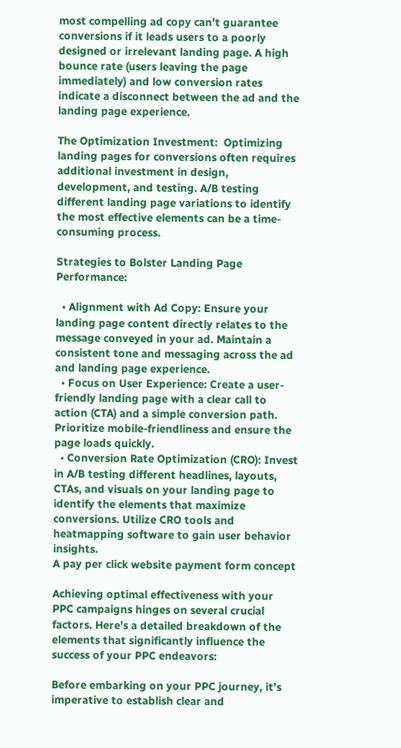most compelling ad copy can’t guarantee conversions if it leads users to a poorly designed or irrelevant landing page. A high bounce rate (users leaving the page immediately) and low conversion rates indicate a disconnect between the ad and the landing page experience.

The Optimization Investment:  Optimizing landing pages for conversions often requires additional investment in design, development, and testing. A/B testing different landing page variations to identify the most effective elements can be a time-consuming process.

Strategies to Bolster Landing Page Performance:

  • Alignment with Ad Copy: Ensure your landing page content directly relates to the message conveyed in your ad. Maintain a consistent tone and messaging across the ad and landing page experience.
  • Focus on User Experience: Create a user-friendly landing page with a clear call to action (CTA) and a simple conversion path. Prioritize mobile-friendliness and ensure the page loads quickly.
  • Conversion Rate Optimization (CRO): Invest in A/B testing different headlines, layouts, CTAs, and visuals on your landing page to identify the elements that maximize conversions. Utilize CRO tools and heatmapping software to gain user behavior insights.
A pay per click website payment form concept

Achieving optimal effectiveness with your PPC campaigns hinges on several crucial factors. Here’s a detailed breakdown of the elements that significantly influence the success of your PPC endeavors:

Before embarking on your PPC journey, it’s imperative to establish clear and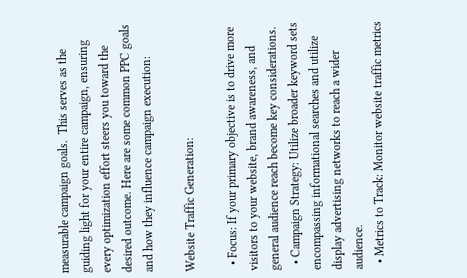measurable campaign goals.  This serves as the guiding light for your entire campaign, ensuring every optimization effort steers you toward the desired outcome. Here are some common PPC goals and how they influence campaign execution:

Website Traffic Generation:

  • Focus: If your primary objective is to drive more visitors to your website, brand awareness, and general audience reach become key considerations.
  • Campaign Strategy: Utilize broader keyword sets encompassing informational searches and utilize display advertising networks to reach a wider audience.
  • Metrics to Track: Monitor website traffic metrics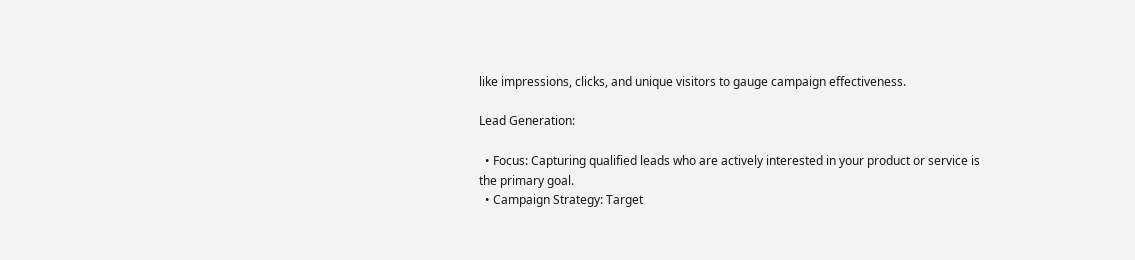like impressions, clicks, and unique visitors to gauge campaign effectiveness.

Lead Generation:

  • Focus: Capturing qualified leads who are actively interested in your product or service is the primary goal.
  • Campaign Strategy: Target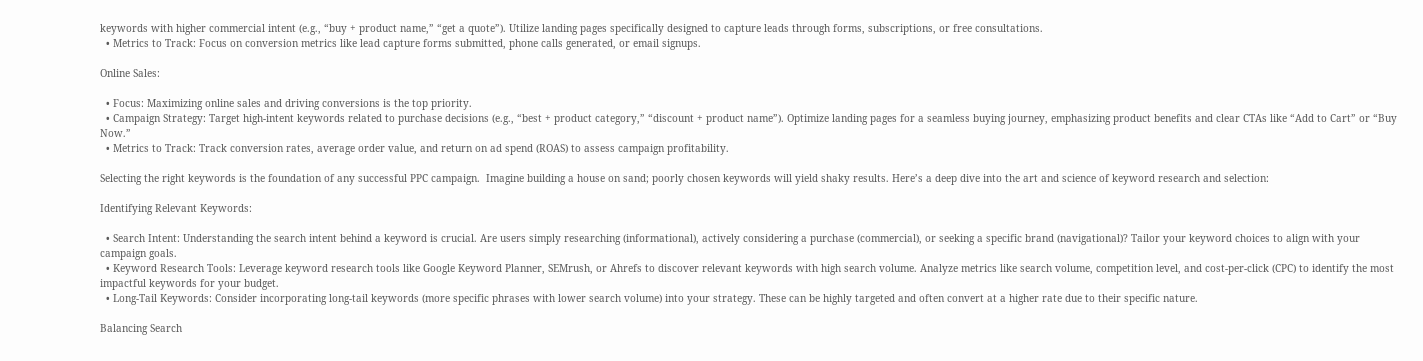keywords with higher commercial intent (e.g., “buy + product name,” “get a quote”). Utilize landing pages specifically designed to capture leads through forms, subscriptions, or free consultations.
  • Metrics to Track: Focus on conversion metrics like lead capture forms submitted, phone calls generated, or email signups.

Online Sales:

  • Focus: Maximizing online sales and driving conversions is the top priority.
  • Campaign Strategy: Target high-intent keywords related to purchase decisions (e.g., “best + product category,” “discount + product name”). Optimize landing pages for a seamless buying journey, emphasizing product benefits and clear CTAs like “Add to Cart” or “Buy Now.”
  • Metrics to Track: Track conversion rates, average order value, and return on ad spend (ROAS) to assess campaign profitability.

Selecting the right keywords is the foundation of any successful PPC campaign.  Imagine building a house on sand; poorly chosen keywords will yield shaky results. Here’s a deep dive into the art and science of keyword research and selection:

Identifying Relevant Keywords:

  • Search Intent: Understanding the search intent behind a keyword is crucial. Are users simply researching (informational), actively considering a purchase (commercial), or seeking a specific brand (navigational)? Tailor your keyword choices to align with your campaign goals.
  • Keyword Research Tools: Leverage keyword research tools like Google Keyword Planner, SEMrush, or Ahrefs to discover relevant keywords with high search volume. Analyze metrics like search volume, competition level, and cost-per-click (CPC) to identify the most impactful keywords for your budget.
  • Long-Tail Keywords: Consider incorporating long-tail keywords (more specific phrases with lower search volume) into your strategy. These can be highly targeted and often convert at a higher rate due to their specific nature.

Balancing Search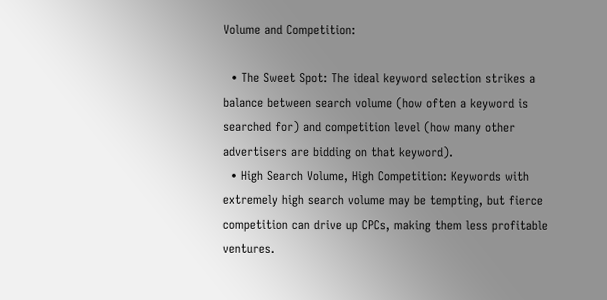Volume and Competition:

  • The Sweet Spot: The ideal keyword selection strikes a balance between search volume (how often a keyword is searched for) and competition level (how many other advertisers are bidding on that keyword).
  • High Search Volume, High Competition: Keywords with extremely high search volume may be tempting, but fierce competition can drive up CPCs, making them less profitable ventures.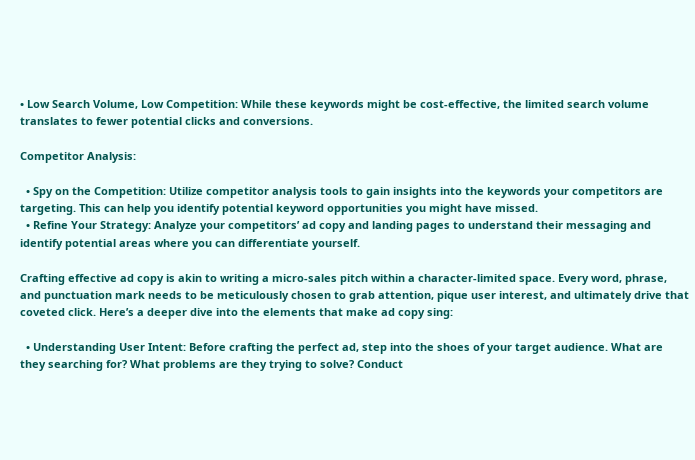• Low Search Volume, Low Competition: While these keywords might be cost-effective, the limited search volume translates to fewer potential clicks and conversions.

Competitor Analysis:

  • Spy on the Competition: Utilize competitor analysis tools to gain insights into the keywords your competitors are targeting. This can help you identify potential keyword opportunities you might have missed.
  • Refine Your Strategy: Analyze your competitors’ ad copy and landing pages to understand their messaging and identify potential areas where you can differentiate yourself.

Crafting effective ad copy is akin to writing a micro-sales pitch within a character-limited space. Every word, phrase, and punctuation mark needs to be meticulously chosen to grab attention, pique user interest, and ultimately drive that coveted click. Here’s a deeper dive into the elements that make ad copy sing:

  • Understanding User Intent: Before crafting the perfect ad, step into the shoes of your target audience. What are they searching for? What problems are they trying to solve? Conduct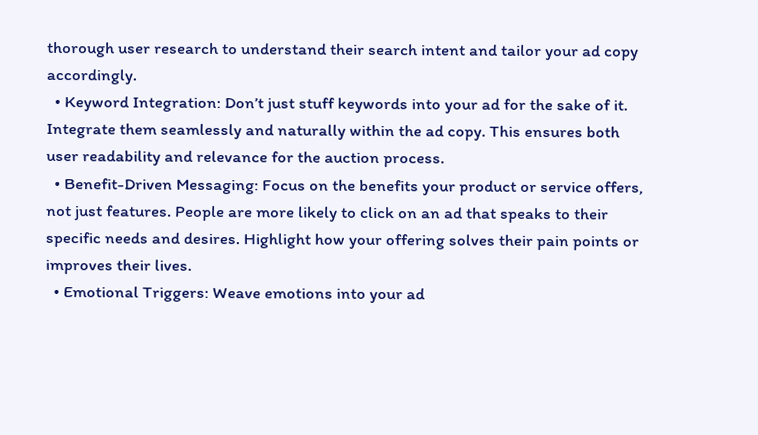thorough user research to understand their search intent and tailor your ad copy accordingly.
  • Keyword Integration: Don’t just stuff keywords into your ad for the sake of it. Integrate them seamlessly and naturally within the ad copy. This ensures both user readability and relevance for the auction process.
  • Benefit-Driven Messaging: Focus on the benefits your product or service offers, not just features. People are more likely to click on an ad that speaks to their specific needs and desires. Highlight how your offering solves their pain points or improves their lives.
  • Emotional Triggers: Weave emotions into your ad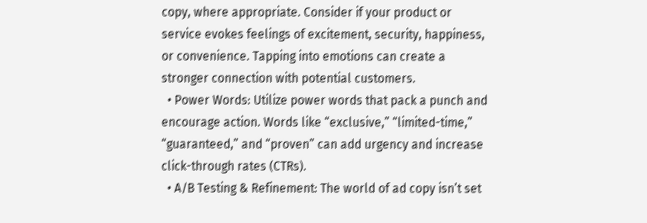copy, where appropriate. Consider if your product or service evokes feelings of excitement, security, happiness, or convenience. Tapping into emotions can create a stronger connection with potential customers.
  • Power Words: Utilize power words that pack a punch and encourage action. Words like “exclusive,” “limited-time,” “guaranteed,” and “proven” can add urgency and increase click-through rates (CTRs).
  • A/B Testing & Refinement: The world of ad copy isn’t set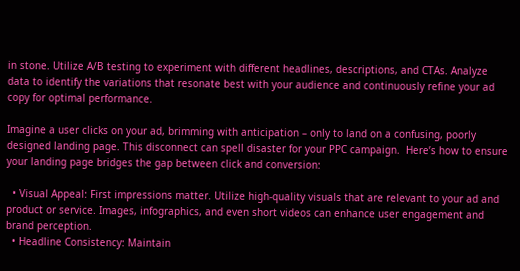in stone. Utilize A/B testing to experiment with different headlines, descriptions, and CTAs. Analyze data to identify the variations that resonate best with your audience and continuously refine your ad copy for optimal performance.

Imagine a user clicks on your ad, brimming with anticipation – only to land on a confusing, poorly designed landing page. This disconnect can spell disaster for your PPC campaign.  Here’s how to ensure your landing page bridges the gap between click and conversion:

  • Visual Appeal: First impressions matter. Utilize high-quality visuals that are relevant to your ad and product or service. Images, infographics, and even short videos can enhance user engagement and brand perception.
  • Headline Consistency: Maintain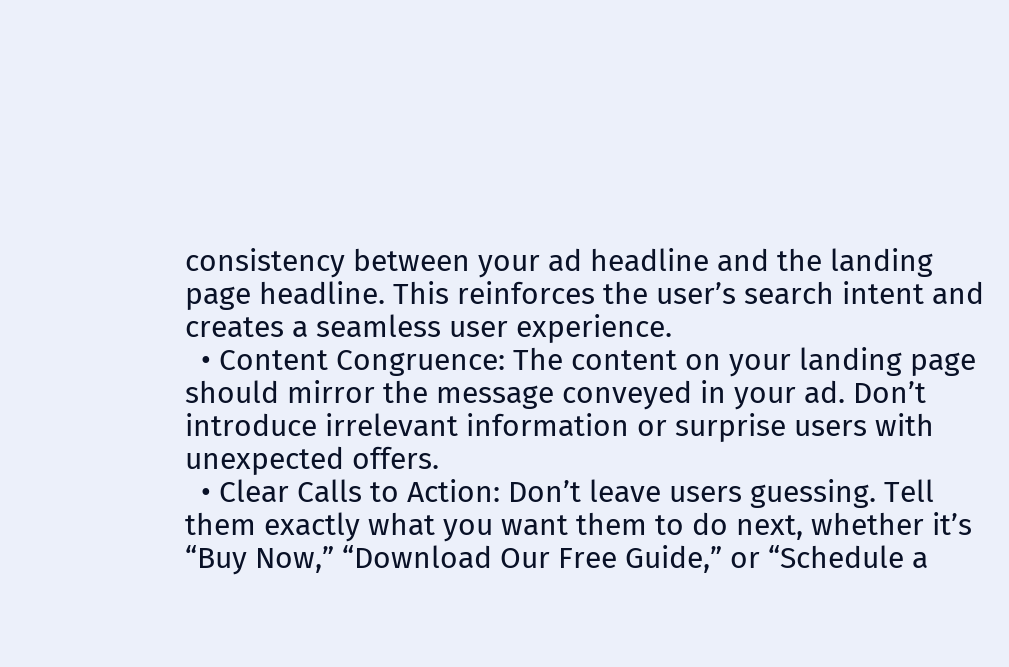consistency between your ad headline and the landing page headline. This reinforces the user’s search intent and creates a seamless user experience.
  • Content Congruence: The content on your landing page should mirror the message conveyed in your ad. Don’t introduce irrelevant information or surprise users with unexpected offers.
  • Clear Calls to Action: Don’t leave users guessing. Tell them exactly what you want them to do next, whether it’s “Buy Now,” “Download Our Free Guide,” or “Schedule a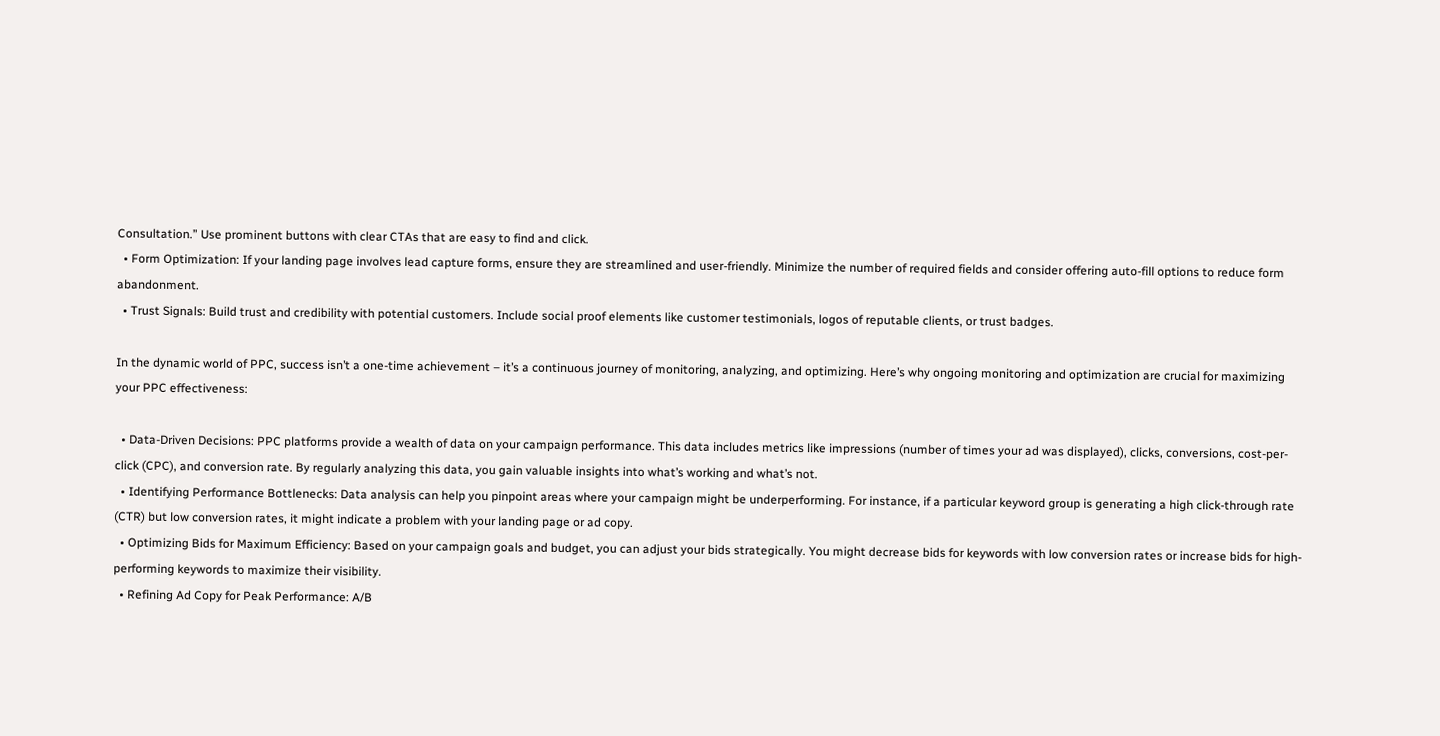Consultation.” Use prominent buttons with clear CTAs that are easy to find and click.
  • Form Optimization: If your landing page involves lead capture forms, ensure they are streamlined and user-friendly. Minimize the number of required fields and consider offering auto-fill options to reduce form abandonment.
  • Trust Signals: Build trust and credibility with potential customers. Include social proof elements like customer testimonials, logos of reputable clients, or trust badges.

In the dynamic world of PPC, success isn’t a one-time achievement – it’s a continuous journey of monitoring, analyzing, and optimizing. Here’s why ongoing monitoring and optimization are crucial for maximizing your PPC effectiveness:

  • Data-Driven Decisions: PPC platforms provide a wealth of data on your campaign performance. This data includes metrics like impressions (number of times your ad was displayed), clicks, conversions, cost-per-click (CPC), and conversion rate. By regularly analyzing this data, you gain valuable insights into what’s working and what’s not.
  • Identifying Performance Bottlenecks: Data analysis can help you pinpoint areas where your campaign might be underperforming. For instance, if a particular keyword group is generating a high click-through rate (CTR) but low conversion rates, it might indicate a problem with your landing page or ad copy.
  • Optimizing Bids for Maximum Efficiency: Based on your campaign goals and budget, you can adjust your bids strategically. You might decrease bids for keywords with low conversion rates or increase bids for high-performing keywords to maximize their visibility.
  • Refining Ad Copy for Peak Performance: A/B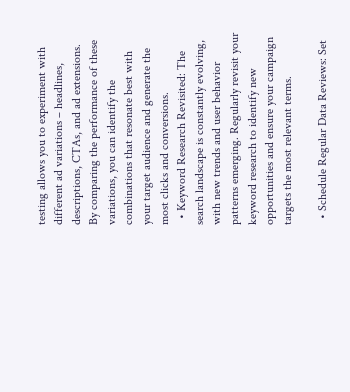testing allows you to experiment with different ad variations – headlines, descriptions, CTAs, and ad extensions. By comparing the performance of these variations, you can identify the combinations that resonate best with your target audience and generate the most clicks and conversions.
  • Keyword Research Revisited: The search landscape is constantly evolving, with new trends and user behavior patterns emerging. Regularly revisit your keyword research to identify new opportunities and ensure your campaign targets the most relevant terms.

  • Schedule Regular Data Reviews: Set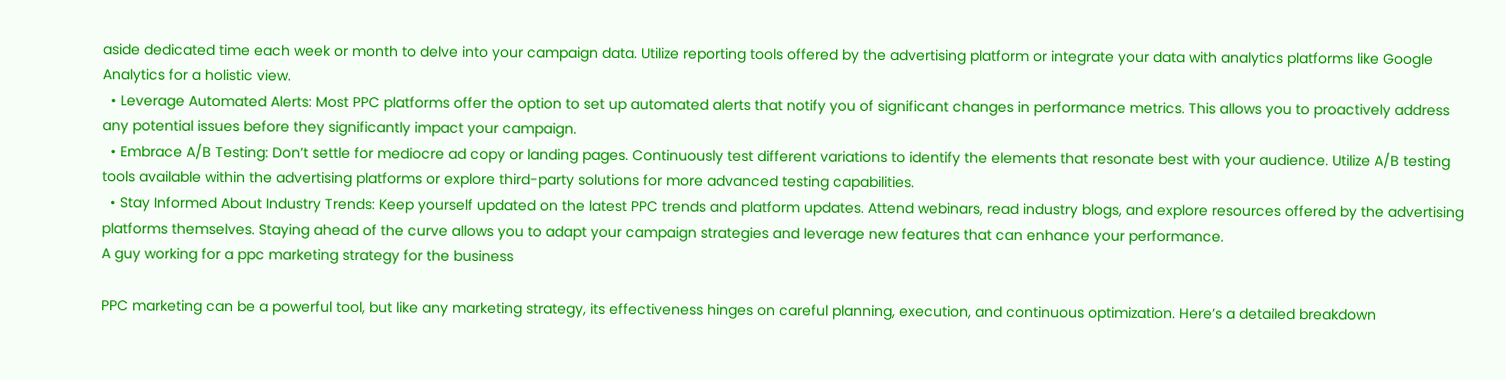aside dedicated time each week or month to delve into your campaign data. Utilize reporting tools offered by the advertising platform or integrate your data with analytics platforms like Google Analytics for a holistic view.
  • Leverage Automated Alerts: Most PPC platforms offer the option to set up automated alerts that notify you of significant changes in performance metrics. This allows you to proactively address any potential issues before they significantly impact your campaign.
  • Embrace A/B Testing: Don’t settle for mediocre ad copy or landing pages. Continuously test different variations to identify the elements that resonate best with your audience. Utilize A/B testing tools available within the advertising platforms or explore third-party solutions for more advanced testing capabilities.
  • Stay Informed About Industry Trends: Keep yourself updated on the latest PPC trends and platform updates. Attend webinars, read industry blogs, and explore resources offered by the advertising platforms themselves. Staying ahead of the curve allows you to adapt your campaign strategies and leverage new features that can enhance your performance.
A guy working for a ppc marketing strategy for the business

PPC marketing can be a powerful tool, but like any marketing strategy, its effectiveness hinges on careful planning, execution, and continuous optimization. Here’s a detailed breakdown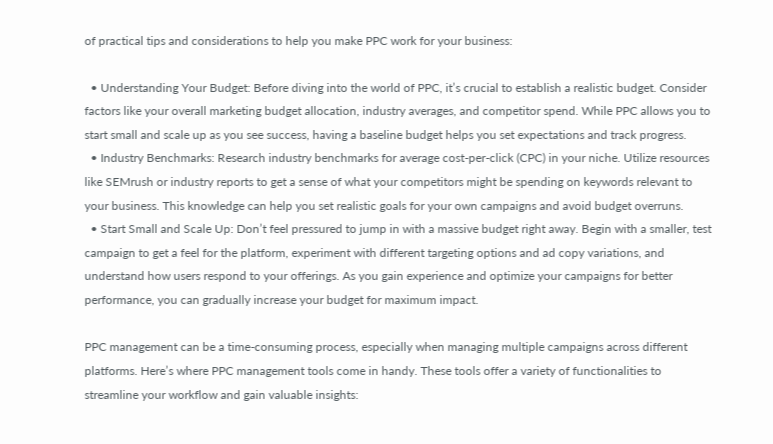of practical tips and considerations to help you make PPC work for your business:

  • Understanding Your Budget: Before diving into the world of PPC, it’s crucial to establish a realistic budget. Consider factors like your overall marketing budget allocation, industry averages, and competitor spend. While PPC allows you to start small and scale up as you see success, having a baseline budget helps you set expectations and track progress.
  • Industry Benchmarks: Research industry benchmarks for average cost-per-click (CPC) in your niche. Utilize resources like SEMrush or industry reports to get a sense of what your competitors might be spending on keywords relevant to your business. This knowledge can help you set realistic goals for your own campaigns and avoid budget overruns.
  • Start Small and Scale Up: Don’t feel pressured to jump in with a massive budget right away. Begin with a smaller, test campaign to get a feel for the platform, experiment with different targeting options and ad copy variations, and understand how users respond to your offerings. As you gain experience and optimize your campaigns for better performance, you can gradually increase your budget for maximum impact.

PPC management can be a time-consuming process, especially when managing multiple campaigns across different platforms. Here’s where PPC management tools come in handy. These tools offer a variety of functionalities to streamline your workflow and gain valuable insights: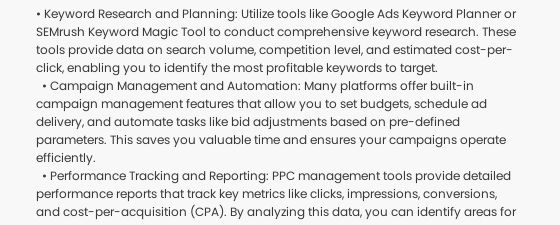• Keyword Research and Planning: Utilize tools like Google Ads Keyword Planner or SEMrush Keyword Magic Tool to conduct comprehensive keyword research. These tools provide data on search volume, competition level, and estimated cost-per-click, enabling you to identify the most profitable keywords to target.
  • Campaign Management and Automation: Many platforms offer built-in campaign management features that allow you to set budgets, schedule ad delivery, and automate tasks like bid adjustments based on pre-defined parameters. This saves you valuable time and ensures your campaigns operate efficiently.
  • Performance Tracking and Reporting: PPC management tools provide detailed performance reports that track key metrics like clicks, impressions, conversions, and cost-per-acquisition (CPA). By analyzing this data, you can identify areas for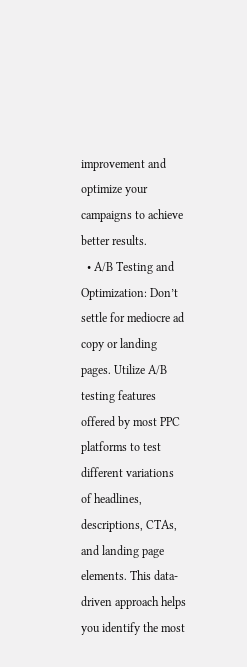improvement and optimize your campaigns to achieve better results.
  • A/B Testing and Optimization: Don’t settle for mediocre ad copy or landing pages. Utilize A/B testing features offered by most PPC platforms to test different variations of headlines, descriptions, CTAs, and landing page elements. This data-driven approach helps you identify the most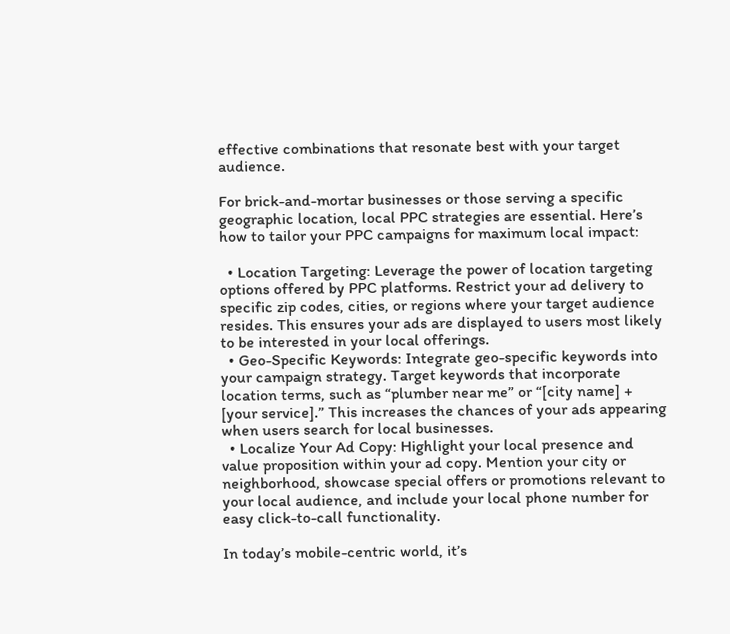effective combinations that resonate best with your target audience.

For brick-and-mortar businesses or those serving a specific geographic location, local PPC strategies are essential. Here’s how to tailor your PPC campaigns for maximum local impact:

  • Location Targeting: Leverage the power of location targeting options offered by PPC platforms. Restrict your ad delivery to specific zip codes, cities, or regions where your target audience resides. This ensures your ads are displayed to users most likely to be interested in your local offerings.
  • Geo-Specific Keywords: Integrate geo-specific keywords into your campaign strategy. Target keywords that incorporate location terms, such as “plumber near me” or “[city name] + [your service].” This increases the chances of your ads appearing when users search for local businesses.
  • Localize Your Ad Copy: Highlight your local presence and value proposition within your ad copy. Mention your city or neighborhood, showcase special offers or promotions relevant to your local audience, and include your local phone number for easy click-to-call functionality.

In today’s mobile-centric world, it’s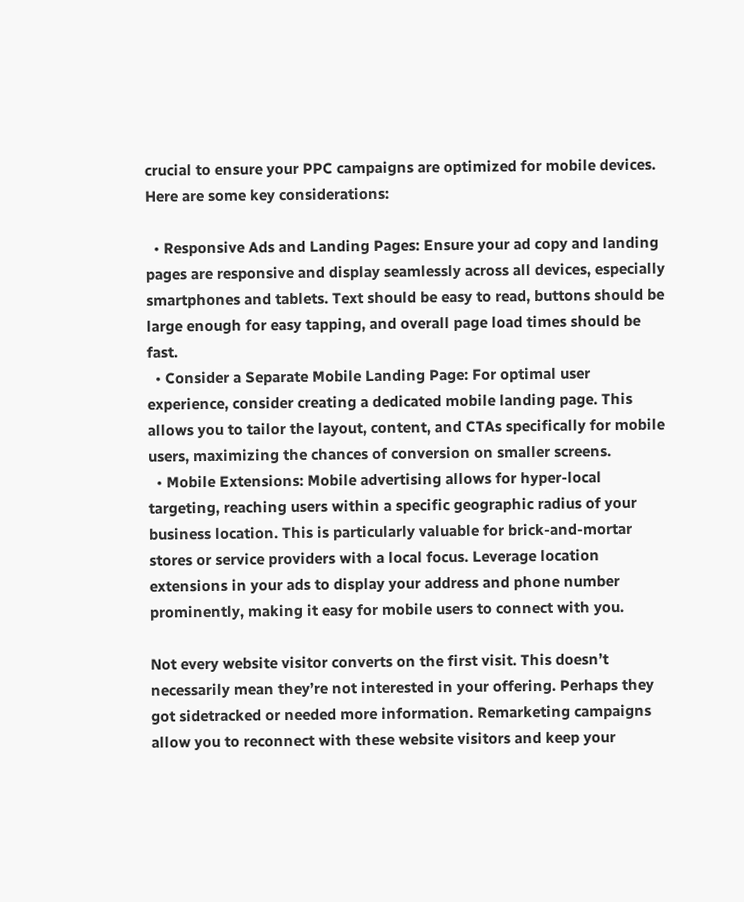crucial to ensure your PPC campaigns are optimized for mobile devices. Here are some key considerations:

  • Responsive Ads and Landing Pages: Ensure your ad copy and landing pages are responsive and display seamlessly across all devices, especially smartphones and tablets. Text should be easy to read, buttons should be large enough for easy tapping, and overall page load times should be fast.
  • Consider a Separate Mobile Landing Page: For optimal user experience, consider creating a dedicated mobile landing page. This allows you to tailor the layout, content, and CTAs specifically for mobile users, maximizing the chances of conversion on smaller screens.
  • Mobile Extensions: Mobile advertising allows for hyper-local targeting, reaching users within a specific geographic radius of your business location. This is particularly valuable for brick-and-mortar stores or service providers with a local focus. Leverage location extensions in your ads to display your address and phone number prominently, making it easy for mobile users to connect with you.

Not every website visitor converts on the first visit. This doesn’t necessarily mean they’re not interested in your offering. Perhaps they got sidetracked or needed more information. Remarketing campaigns allow you to reconnect with these website visitors and keep your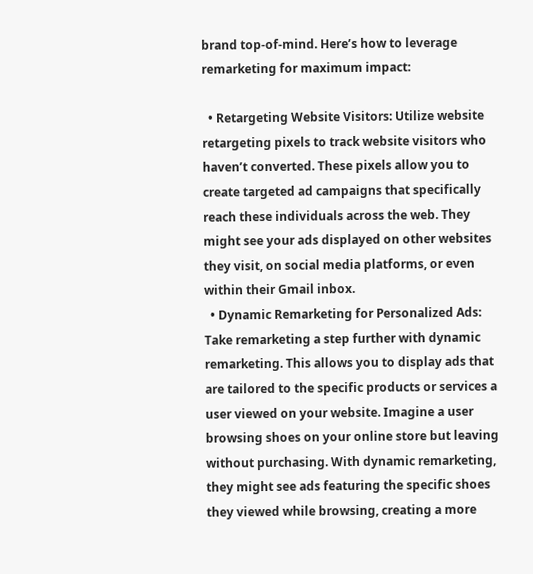brand top-of-mind. Here’s how to leverage remarketing for maximum impact:

  • Retargeting Website Visitors: Utilize website retargeting pixels to track website visitors who haven’t converted. These pixels allow you to create targeted ad campaigns that specifically reach these individuals across the web. They might see your ads displayed on other websites they visit, on social media platforms, or even within their Gmail inbox.
  • Dynamic Remarketing for Personalized Ads: Take remarketing a step further with dynamic remarketing. This allows you to display ads that are tailored to the specific products or services a user viewed on your website. Imagine a user browsing shoes on your online store but leaving without purchasing. With dynamic remarketing, they might see ads featuring the specific shoes they viewed while browsing, creating a more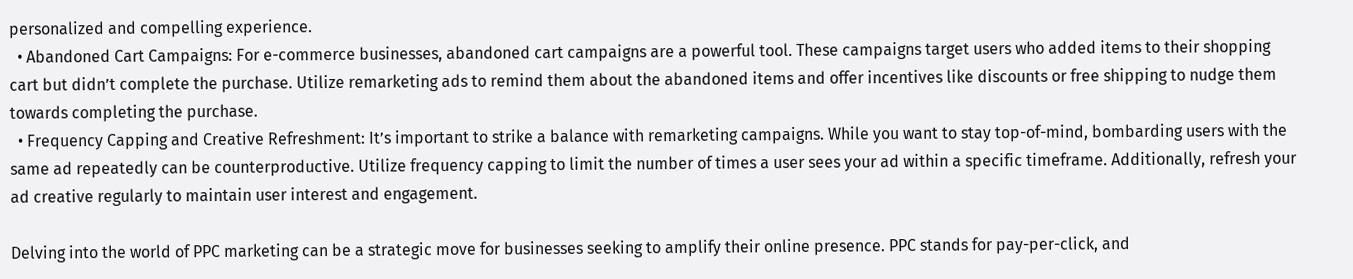personalized and compelling experience.
  • Abandoned Cart Campaigns: For e-commerce businesses, abandoned cart campaigns are a powerful tool. These campaigns target users who added items to their shopping cart but didn’t complete the purchase. Utilize remarketing ads to remind them about the abandoned items and offer incentives like discounts or free shipping to nudge them towards completing the purchase.
  • Frequency Capping and Creative Refreshment: It’s important to strike a balance with remarketing campaigns. While you want to stay top-of-mind, bombarding users with the same ad repeatedly can be counterproductive. Utilize frequency capping to limit the number of times a user sees your ad within a specific timeframe. Additionally, refresh your ad creative regularly to maintain user interest and engagement.

Delving into the world of PPC marketing can be a strategic move for businesses seeking to amplify their online presence. PPC stands for pay-per-click, and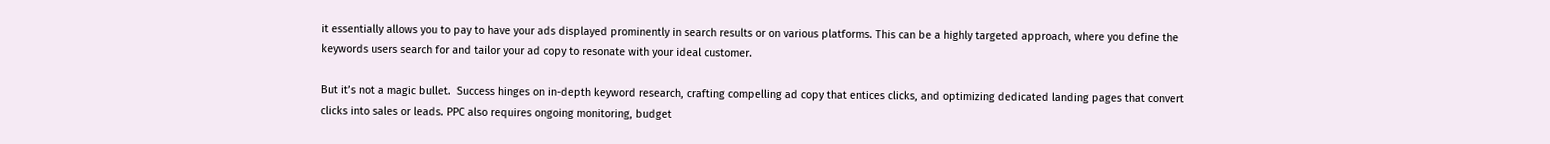it essentially allows you to pay to have your ads displayed prominently in search results or on various platforms. This can be a highly targeted approach, where you define the keywords users search for and tailor your ad copy to resonate with your ideal customer.

But it’s not a magic bullet.  Success hinges on in-depth keyword research, crafting compelling ad copy that entices clicks, and optimizing dedicated landing pages that convert clicks into sales or leads. PPC also requires ongoing monitoring, budget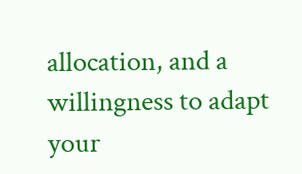allocation, and a willingness to adapt your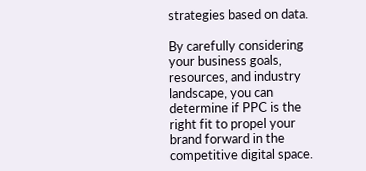strategies based on data.

By carefully considering your business goals, resources, and industry landscape, you can determine if PPC is the right fit to propel your brand forward in the competitive digital space.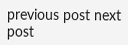previous post next post